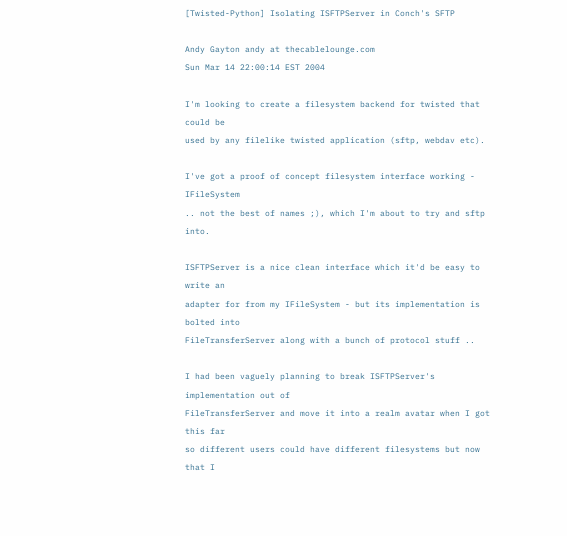[Twisted-Python] Isolating ISFTPServer in Conch's SFTP

Andy Gayton andy at thecablelounge.com
Sun Mar 14 22:00:14 EST 2004

I'm looking to create a filesystem backend for twisted that could be
used by any filelike twisted application (sftp, webdav etc).

I've got a proof of concept filesystem interface working - IFileSystem
.. not the best of names ;), which I'm about to try and sftp into.

ISFTPServer is a nice clean interface which it'd be easy to write an
adapter for from my IFileSystem - but its implementation is bolted into
FileTransferServer along with a bunch of protocol stuff ..

I had been vaguely planning to break ISFTPServer's implementation out of
FileTransferServer and move it into a realm avatar when I got this far
so different users could have different filesystems but now that I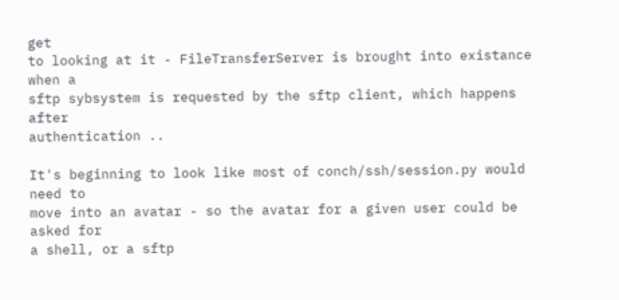get
to looking at it - FileTransferServer is brought into existance when a
sftp sybsystem is requested by the sftp client, which happens after
authentication ..

It's beginning to look like most of conch/ssh/session.py would need to
move into an avatar - so the avatar for a given user could be asked for
a shell, or a sftp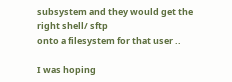subsystem and they would get the right shell/ sftp
onto a filesystem for that user ..

I was hoping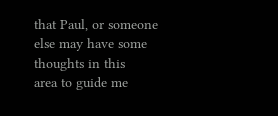that Paul, or someone else may have some thoughts in this
area to guide me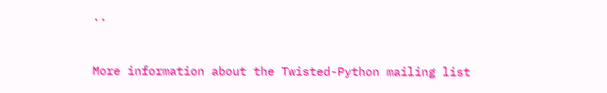..


More information about the Twisted-Python mailing list